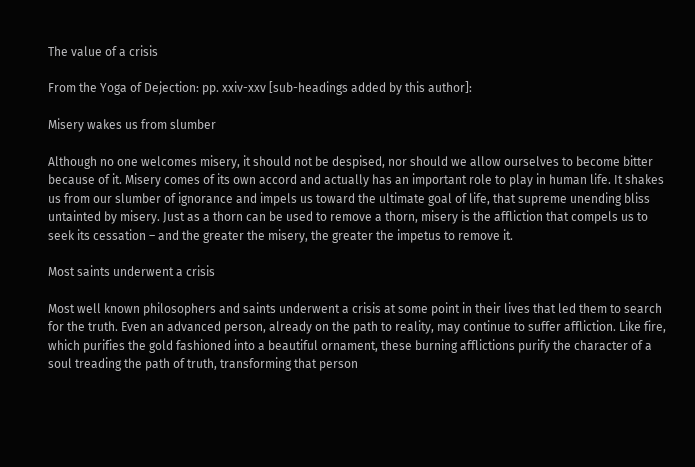The value of a crisis

From the Yoga of Dejection: pp. xxiv-xxv [sub-headings added by this author]:

Misery wakes us from slumber

Although no one welcomes misery, it should not be despised, nor should we allow ourselves to become bitter because of it. Misery comes of its own accord and actually has an important role to play in human life. It shakes us from our slumber of ignorance and impels us toward the ultimate goal of life, that supreme unending bliss untainted by misery. Just as a thorn can be used to remove a thorn, misery is the affliction that compels us to seek its cessation – and the greater the misery, the greater the impetus to remove it.

Most saints underwent a crisis

Most well known philosophers and saints underwent a crisis at some point in their lives that led them to search for the truth. Even an advanced person, already on the path to reality, may continue to suffer affliction. Like fire, which purifies the gold fashioned into a beautiful ornament, these burning afflictions purify the character of a soul treading the path of truth, transforming that person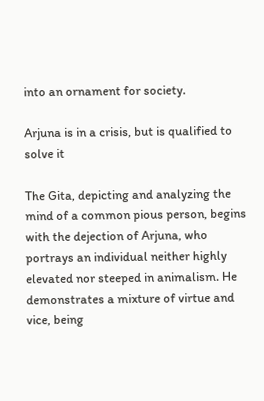into an ornament for society.

Arjuna is in a crisis, but is qualified to solve it

The Gita, depicting and analyzing the mind of a common pious person, begins with the dejection of Arjuna, who portrays an individual neither highly elevated nor steeped in animalism. He demonstrates a mixture of virtue and vice, being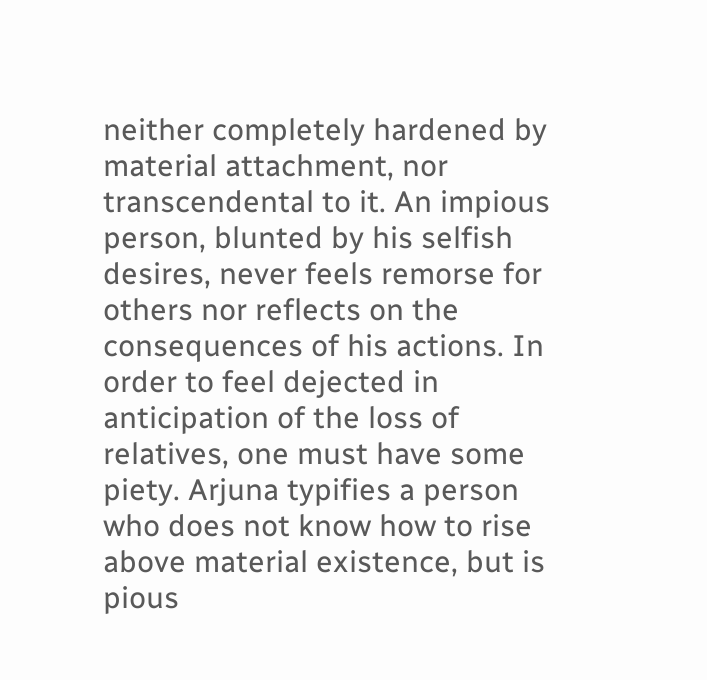neither completely hardened by material attachment, nor transcendental to it. An impious person, blunted by his selfish desires, never feels remorse for others nor reflects on the consequences of his actions. In order to feel dejected in anticipation of the loss of relatives, one must have some piety. Arjuna typifies a person who does not know how to rise above material existence, but is pious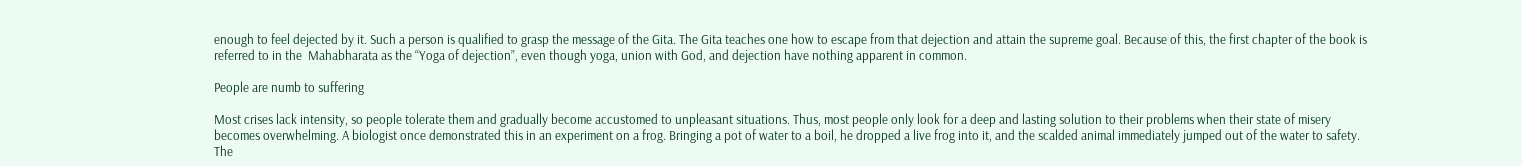enough to feel dejected by it. Such a person is qualified to grasp the message of the Gita. The Gita teaches one how to escape from that dejection and attain the supreme goal. Because of this, the first chapter of the book is referred to in the  Mahabharata as the “Yoga of dejection”, even though yoga, union with God, and dejection have nothing apparent in common.

People are numb to suffering

Most crises lack intensity, so people tolerate them and gradually become accustomed to unpleasant situations. Thus, most people only look for a deep and lasting solution to their problems when their state of misery becomes overwhelming. A biologist once demonstrated this in an experiment on a frog. Bringing a pot of water to a boil, he dropped a live frog into it, and the scalded animal immediately jumped out of the water to safety. The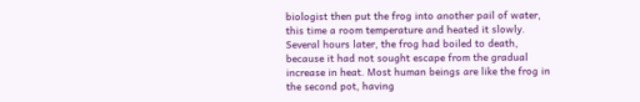biologist then put the frog into another pail of water, this time a room temperature and heated it slowly. Several hours later, the frog had boiled to death, because it had not sought escape from the gradual increase in heat. Most human beings are like the frog in the second pot, having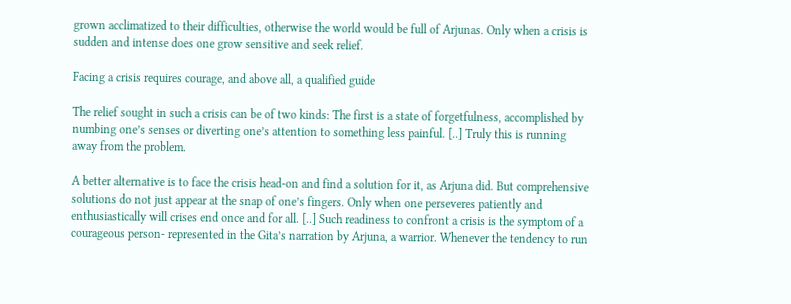grown acclimatized to their difficulties, otherwise the world would be full of Arjunas. Only when a crisis is sudden and intense does one grow sensitive and seek relief.

Facing a crisis requires courage, and above all, a qualified guide

The relief sought in such a crisis can be of two kinds: The first is a state of forgetfulness, accomplished by numbing one’s senses or diverting one’s attention to something less painful. [..] Truly this is running away from the problem.

A better alternative is to face the crisis head-on and find a solution for it, as Arjuna did. But comprehensive solutions do not just appear at the snap of one’s fingers. Only when one perseveres patiently and enthusiastically will crises end once and for all. [..] Such readiness to confront a crisis is the symptom of a courageous person- represented in the Gita’s narration by Arjuna, a warrior. Whenever the tendency to run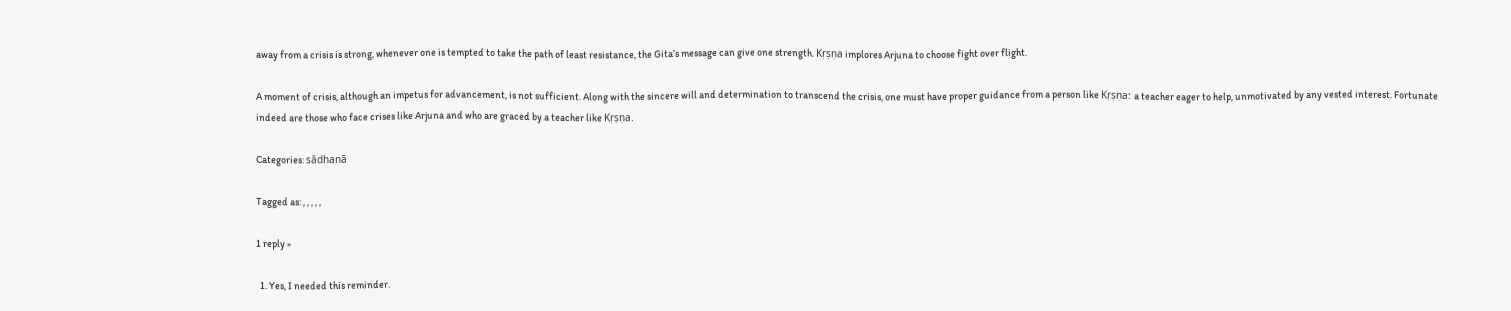away from a crisis is strong, whenever one is tempted to take the path of least resistance, the Gita’s message can give one strength. Kṛṣṇa implores Arjuna to choose fight over flight.

A moment of crisis, although an impetus for advancement, is not sufficient. Along with the sincere will and determination to transcend the crisis, one must have proper guidance from a person like Kṛṣṇa: a teacher eager to help, unmotivated by any vested interest. Fortunate indeed are those who face crises like Arjuna and who are graced by a teacher like Kṛṣṇa.

Categories: sādhanā

Tagged as: , , , , ,

1 reply »

  1. Yes, I needed this reminder.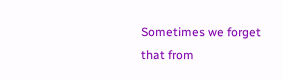Sometimes we forget that from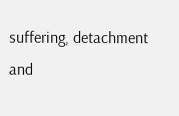suffering, detachment and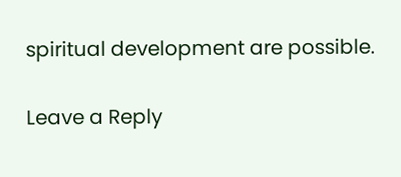spiritual development are possible.

Leave a Reply